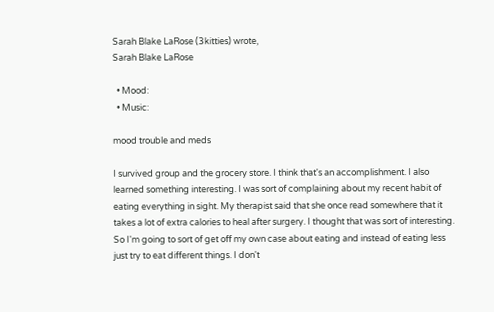Sarah Blake LaRose (3kitties) wrote,
Sarah Blake LaRose

  • Mood:
  • Music:

mood trouble and meds

I survived group and the grocery store. I think that's an accomplishment. I also learned something interesting. I was sort of complaining about my recent habit of eating everything in sight. My therapist said that she once read somewhere that it takes a lot of extra calories to heal after surgery. I thought that was sort of interesting. So I'm going to sort of get off my own case about eating and instead of eating less just try to eat different things. I don't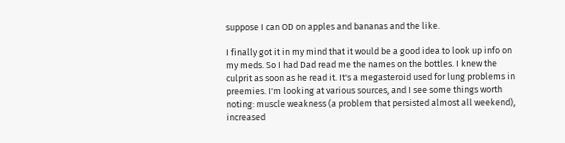suppose I can OD on apples and bananas and the like.

I finally got it in my mind that it would be a good idea to look up info on my meds. So I had Dad read me the names on the bottles. I knew the culprit as soon as he read it. It's a megasteroid used for lung problems in preemies. I'm looking at various sources, and I see some things worth noting: muscle weakness (a problem that persisted almost all weekend), increased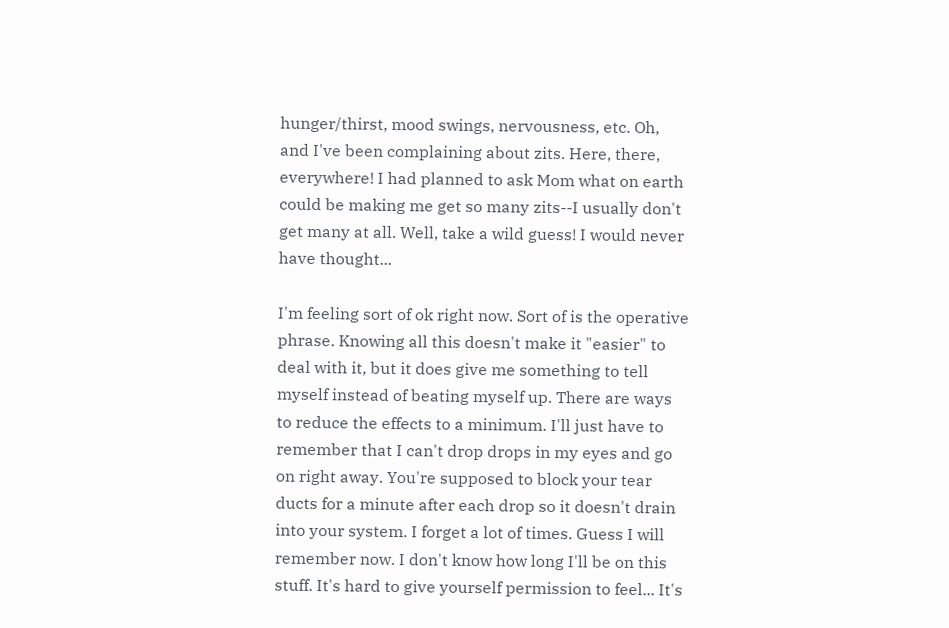hunger/thirst, mood swings, nervousness, etc. Oh, and I've been complaining about zits. Here, there, everywhere! I had planned to ask Mom what on earth could be making me get so many zits--I usually don't get many at all. Well, take a wild guess! I would never have thought...

I'm feeling sort of ok right now. Sort of is the operative phrase. Knowing all this doesn't make it "easier" to deal with it, but it does give me something to tell myself instead of beating myself up. There are ways to reduce the effects to a minimum. I'll just have to remember that I can't drop drops in my eyes and go on right away. You're supposed to block your tear ducts for a minute after each drop so it doesn't drain into your system. I forget a lot of times. Guess I will remember now. I don't know how long I'll be on this stuff. It's hard to give yourself permission to feel... It's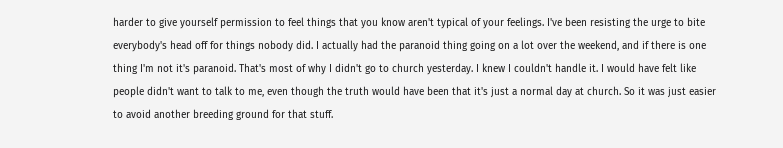harder to give yourself permission to feel things that you know aren't typical of your feelings. I've been resisting the urge to bite everybody's head off for things nobody did. I actually had the paranoid thing going on a lot over the weekend, and if there is one thing I'm not it's paranoid. That's most of why I didn't go to church yesterday. I knew I couldn't handle it. I would have felt like people didn't want to talk to me, even though the truth would have been that it's just a normal day at church. So it was just easier to avoid another breeding ground for that stuff.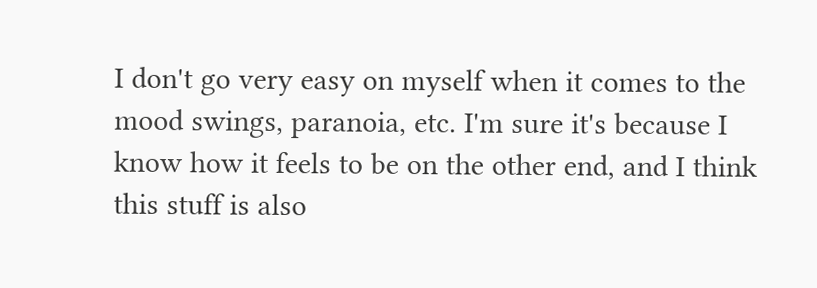I don't go very easy on myself when it comes to the mood swings, paranoia, etc. I'm sure it's because I know how it feels to be on the other end, and I think this stuff is also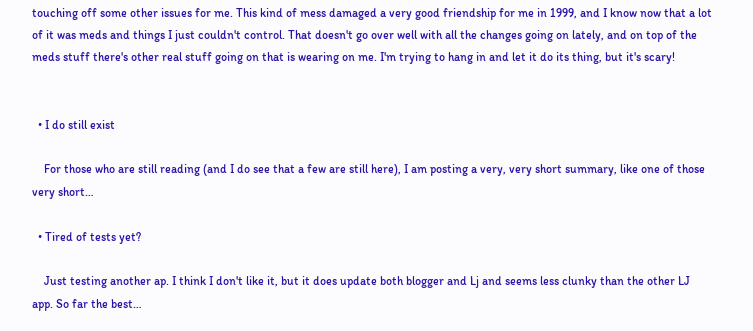touching off some other issues for me. This kind of mess damaged a very good friendship for me in 1999, and I know now that a lot of it was meds and things I just couldn't control. That doesn't go over well with all the changes going on lately, and on top of the meds stuff there's other real stuff going on that is wearing on me. I'm trying to hang in and let it do its thing, but it's scary!


  • I do still exist

    For those who are still reading (and I do see that a few are still here), I am posting a very, very short summary, like one of those very short…

  • Tired of tests yet?

    Just testing another ap. I think I don't like it, but it does update both blogger and Lj and seems less clunky than the other LJ app. So far the best…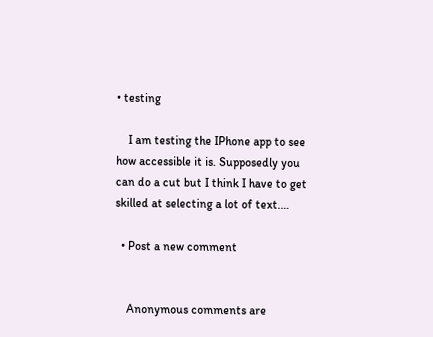• testing

    I am testing the IPhone app to see how accessible it is. Supposedly you can do a cut but I think I have to get skilled at selecting a lot of text.…

  • Post a new comment


    Anonymous comments are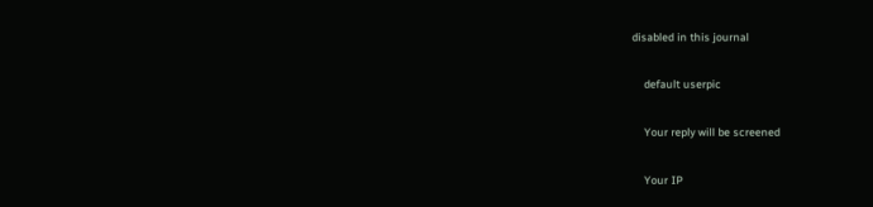disabled in this journal

    default userpic

    Your reply will be screened

    Your IP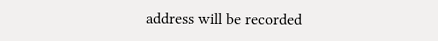address will be recorded